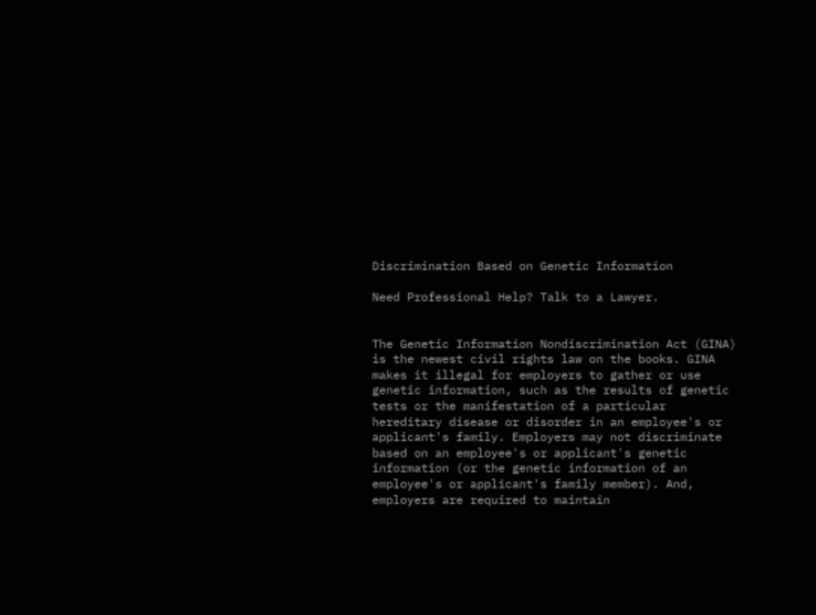Discrimination Based on Genetic Information

Need Professional Help? Talk to a Lawyer.


The Genetic Information Nondiscrimination Act (GINA) is the newest civil rights law on the books. GINA makes it illegal for employers to gather or use genetic information, such as the results of genetic tests or the manifestation of a particular hereditary disease or disorder in an employee's or applicant's family. Employers may not discriminate based on an employee's or applicant's genetic information (or the genetic information of an employee's or applicant's family member). And, employers are required to maintain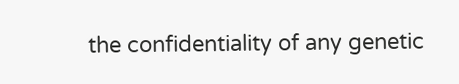the confidentiality of any genetic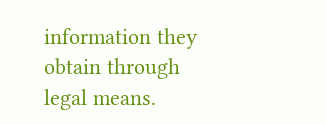information they obtain through legal means.